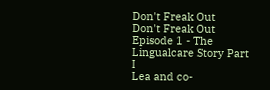Don't Freak Out
Don't Freak Out
Episode 1 - The Lingualcare Story Part I
Lea and co-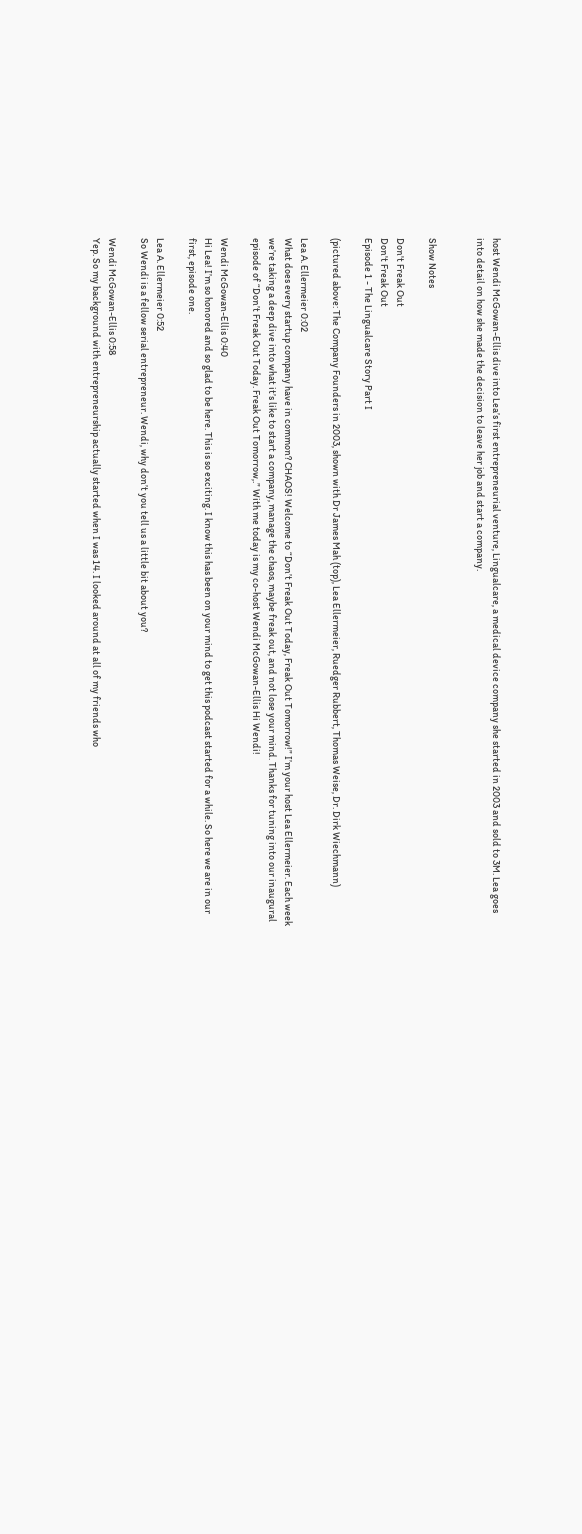host Wendi McGowan-Ellis dive into Lea’s first entrepreneurial venture, Lingualcare, a medical device company she started in 2003 and sold to 3M. Lea goes into detail on how she made the decision to leave her job and start a company.


Show Notes

Don't Freak Out
Don't Freak Out
Episode 1 - The Lingualcare Story Part I

(pictured above: The Company Founders in 2003, shown with Dr James Mah (top), Lea Ellermeier, Ruedger Rubbert, Thomas Weise, Dr. Dirk Wiechmann)

Lea A. Ellermeier 0:02
What does every startup company have in common? CHAOS! Welcome to “Don’t Freak Out Today, Freak Out Tomorrow!” I’m your host Lea Ellermeier. Each week we’re taking a deep dive into what it’s like to start a company, manage the chaos, maybe freak out, and not lose your mind. Thanks for tuning into our inaugural episode of “Don’t Freak Out Today. Freak Out Tomorrow,.” With me today is my co-host Wendi McGowan-Ellis Hi Wendi!

Wendi McGowan-Ellis 0:40
Hi Lea! I’m so honored and so glad to be here. This is so exciting. I know this has been on your mind to get this podcast started for a while. So here we are in our first, episode one.

Lea A. Ellermeier 0:52
So Wendi is a fellow serial entrepreneur. Wendi, why don’t you tell us a little bit about you?

Wendi McGowan-Ellis 0:58
Yep. So my background with entrepreneurship actually started when I was 14. I looked around at all of my friends who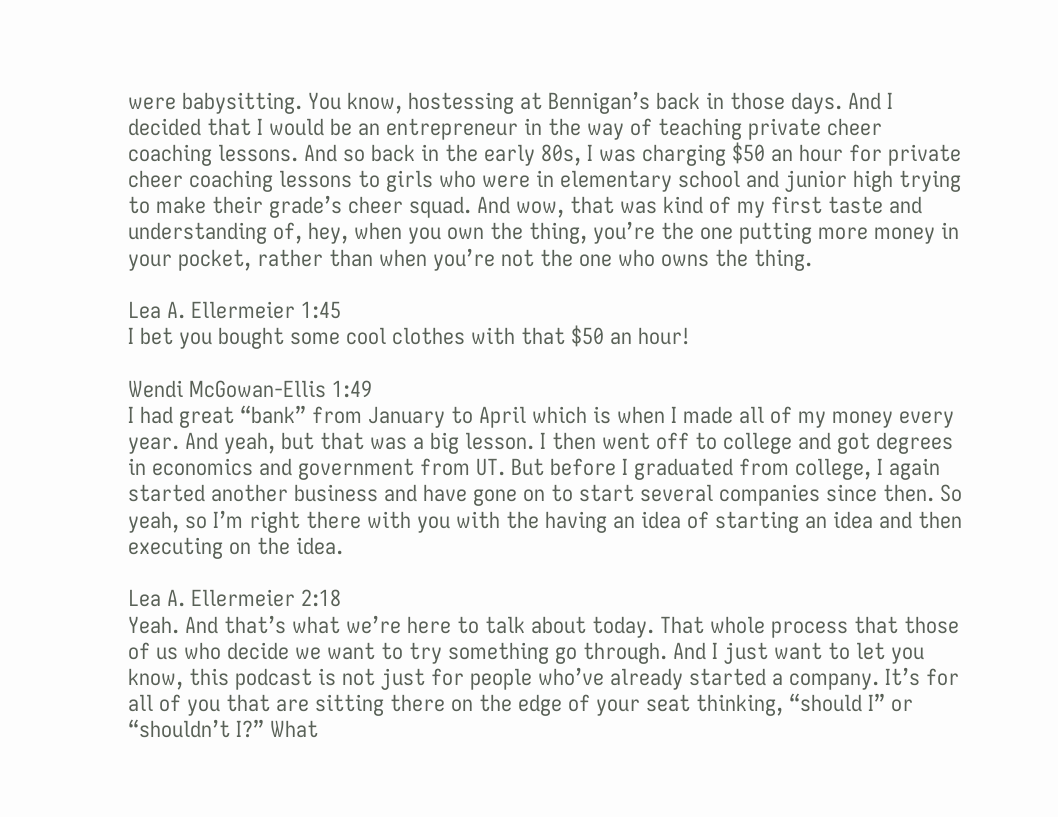were babysitting. You know, hostessing at Bennigan’s back in those days. And I decided that I would be an entrepreneur in the way of teaching private cheer coaching lessons. And so back in the early 80s, I was charging $50 an hour for private cheer coaching lessons to girls who were in elementary school and junior high trying to make their grade’s cheer squad. And wow, that was kind of my first taste and understanding of, hey, when you own the thing, you’re the one putting more money in your pocket, rather than when you’re not the one who owns the thing.

Lea A. Ellermeier 1:45
I bet you bought some cool clothes with that $50 an hour!

Wendi McGowan-Ellis 1:49
I had great “bank” from January to April which is when I made all of my money every year. And yeah, but that was a big lesson. I then went off to college and got degrees in economics and government from UT. But before I graduated from college, I again started another business and have gone on to start several companies since then. So yeah, so I’m right there with you with the having an idea of starting an idea and then executing on the idea.

Lea A. Ellermeier 2:18
Yeah. And that’s what we’re here to talk about today. That whole process that those of us who decide we want to try something go through. And I just want to let you know, this podcast is not just for people who’ve already started a company. It’s for all of you that are sitting there on the edge of your seat thinking, “should I” or “shouldn’t I?” What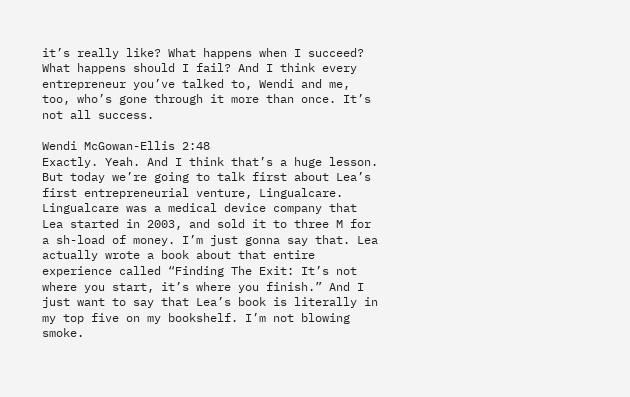it’s really like? What happens when I succeed? What happens should I fail? And I think every entrepreneur you’ve talked to, Wendi and me, too, who’s gone through it more than once. It’s not all success.

Wendi McGowan-Ellis 2:48
Exactly. Yeah. And I think that’s a huge lesson. But today we’re going to talk first about Lea’s first entrepreneurial venture, Lingualcare. Lingualcare was a medical device company that Lea started in 2003, and sold it to three M for a sh-load of money. I’m just gonna say that. Lea actually wrote a book about that entire experience called “Finding The Exit: It’s not where you start, it’s where you finish.” And I just want to say that Lea’s book is literally in my top five on my bookshelf. I’m not blowing smoke.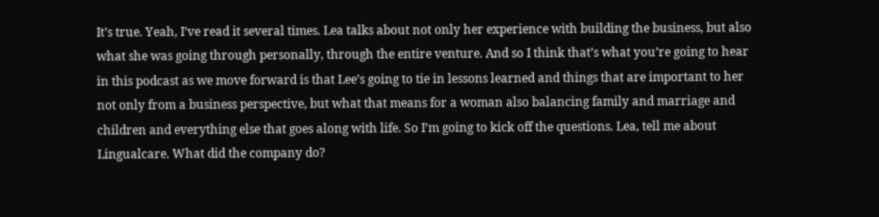It’s true. Yeah, I’ve read it several times. Lea talks about not only her experience with building the business, but also what she was going through personally, through the entire venture. And so I think that’s what you’re going to hear in this podcast as we move forward is that Lee’s going to tie in lessons learned and things that are important to her not only from a business perspective, but what that means for a woman also balancing family and marriage and children and everything else that goes along with life. So I’m going to kick off the questions. Lea, tell me about Lingualcare. What did the company do?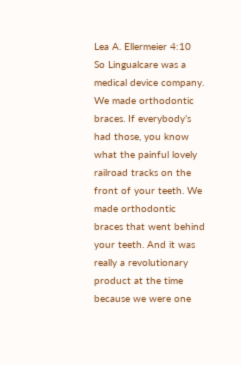Lea A. Ellermeier 4:10
So Lingualcare was a medical device company. We made orthodontic braces. If everybody’s had those, you know what the painful lovely railroad tracks on the front of your teeth. We made orthodontic braces that went behind your teeth. And it was really a revolutionary product at the time because we were one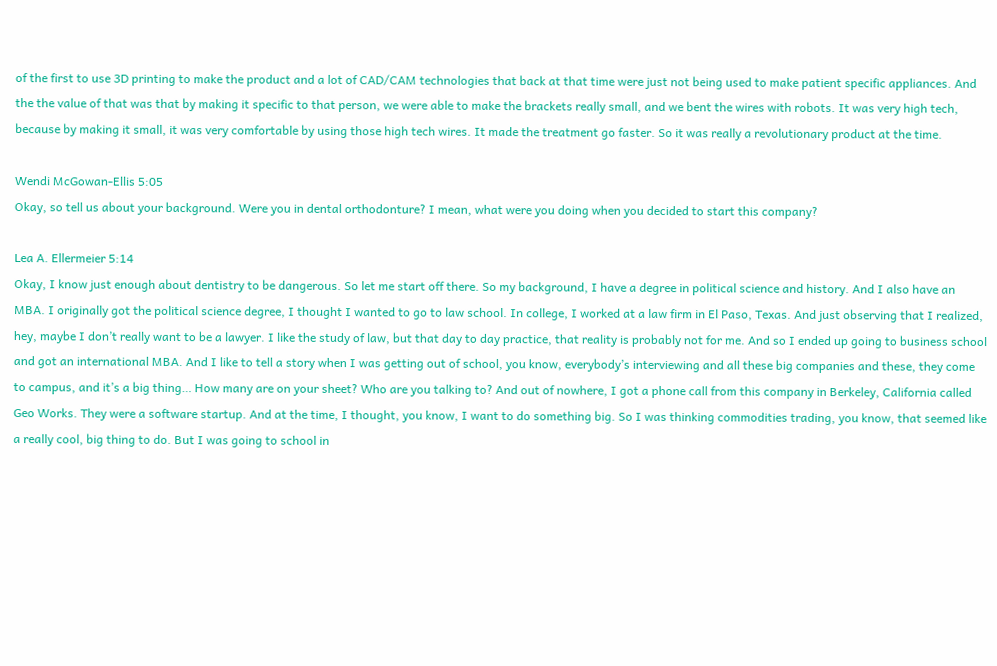of the first to use 3D printing to make the product and a lot of CAD/CAM technologies that back at that time were just not being used to make patient specific appliances. And the the value of that was that by making it specific to that person, we were able to make the brackets really small, and we bent the wires with robots. It was very high tech, because by making it small, it was very comfortable by using those high tech wires. It made the treatment go faster. So it was really a revolutionary product at the time.

Wendi McGowan-Ellis 5:05
Okay, so tell us about your background. Were you in dental orthodonture? I mean, what were you doing when you decided to start this company?

Lea A. Ellermeier 5:14
Okay, I know just enough about dentistry to be dangerous. So let me start off there. So my background, I have a degree in political science and history. And I also have an MBA. I originally got the political science degree, I thought I wanted to go to law school. In college, I worked at a law firm in El Paso, Texas. And just observing that I realized, hey, maybe I don’t really want to be a lawyer. I like the study of law, but that day to day practice, that reality is probably not for me. And so I ended up going to business school and got an international MBA. And I like to tell a story when I was getting out of school, you know, everybody’s interviewing and all these big companies and these, they come to campus, and it’s a big thing… How many are on your sheet? Who are you talking to? And out of nowhere, I got a phone call from this company in Berkeley, California called Geo Works. They were a software startup. And at the time, I thought, you know, I want to do something big. So I was thinking commodities trading, you know, that seemed like a really cool, big thing to do. But I was going to school in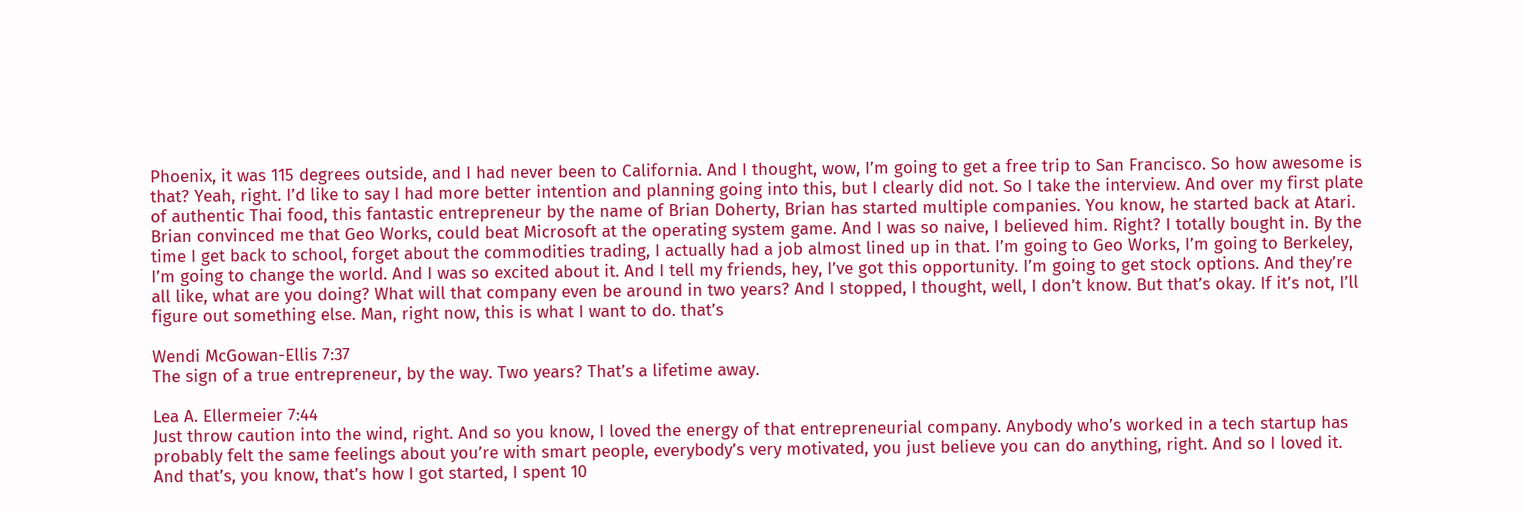Phoenix, it was 115 degrees outside, and I had never been to California. And I thought, wow, I’m going to get a free trip to San Francisco. So how awesome is that? Yeah, right. I’d like to say I had more better intention and planning going into this, but I clearly did not. So I take the interview. And over my first plate of authentic Thai food, this fantastic entrepreneur by the name of Brian Doherty, Brian has started multiple companies. You know, he started back at Atari. Brian convinced me that Geo Works, could beat Microsoft at the operating system game. And I was so naive, I believed him. Right? I totally bought in. By the time I get back to school, forget about the commodities trading, I actually had a job almost lined up in that. I’m going to Geo Works, I’m going to Berkeley, I’m going to change the world. And I was so excited about it. And I tell my friends, hey, I’ve got this opportunity. I’m going to get stock options. And they’re all like, what are you doing? What will that company even be around in two years? And I stopped, I thought, well, I don’t know. But that’s okay. If it’s not, I’ll figure out something else. Man, right now, this is what I want to do. that’s

Wendi McGowan-Ellis 7:37
The sign of a true entrepreneur, by the way. Two years? That’s a lifetime away.

Lea A. Ellermeier 7:44
Just throw caution into the wind, right. And so you know, I loved the energy of that entrepreneurial company. Anybody who’s worked in a tech startup has probably felt the same feelings about you’re with smart people, everybody’s very motivated, you just believe you can do anything, right. And so I loved it. And that’s, you know, that’s how I got started, I spent 10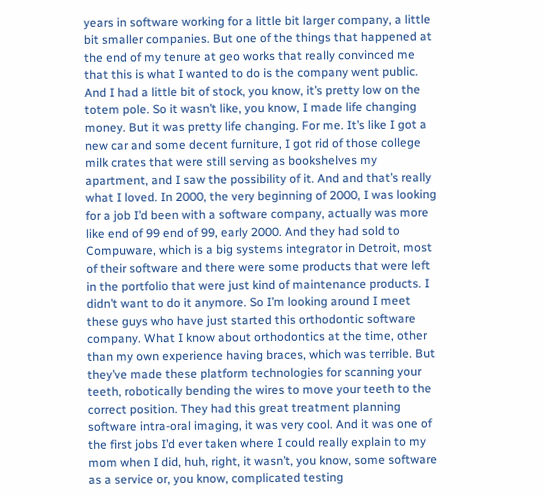years in software working for a little bit larger company, a little bit smaller companies. But one of the things that happened at the end of my tenure at geo works that really convinced me that this is what I wanted to do is the company went public. And I had a little bit of stock, you know, it’s pretty low on the totem pole. So it wasn’t like, you know, I made life changing money. But it was pretty life changing. For me. It’s like I got a new car and some decent furniture, I got rid of those college milk crates that were still serving as bookshelves my apartment, and I saw the possibility of it. And and that’s really what I loved. In 2000, the very beginning of 2000, I was looking for a job I’d been with a software company, actually was more like end of 99 end of 99, early 2000. And they had sold to Compuware, which is a big systems integrator in Detroit, most of their software and there were some products that were left in the portfolio that were just kind of maintenance products. I didn’t want to do it anymore. So I’m looking around I meet these guys who have just started this orthodontic software company. What I know about orthodontics at the time, other than my own experience having braces, which was terrible. But they’ve made these platform technologies for scanning your teeth, robotically bending the wires to move your teeth to the correct position. They had this great treatment planning software intra-oral imaging, it was very cool. And it was one of the first jobs I’d ever taken where I could really explain to my mom when I did, huh, right, it wasn’t, you know, some software as a service or, you know, complicated testing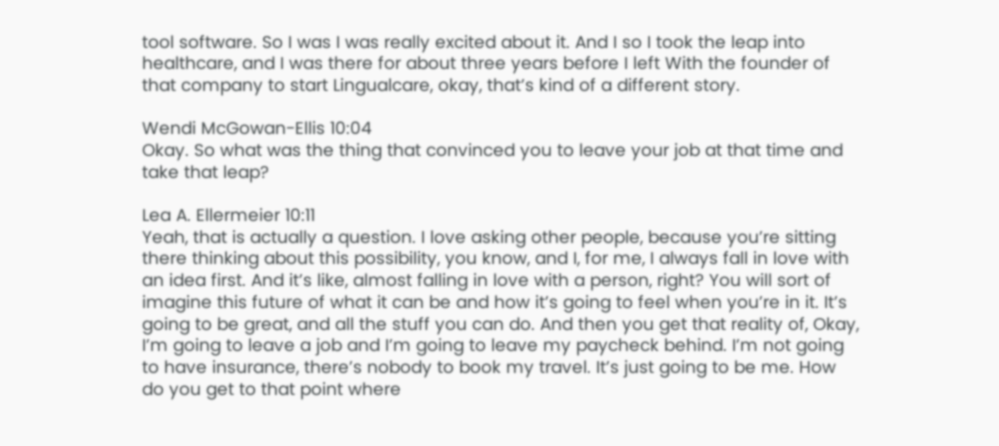tool software. So I was I was really excited about it. And I so I took the leap into healthcare, and I was there for about three years before I left With the founder of that company to start Lingualcare, okay, that’s kind of a different story.

Wendi McGowan-Ellis 10:04
Okay. So what was the thing that convinced you to leave your job at that time and take that leap?

Lea A. Ellermeier 10:11
Yeah, that is actually a question. I love asking other people, because you’re sitting there thinking about this possibility, you know, and I, for me, I always fall in love with an idea first. And it’s like, almost falling in love with a person, right? You will sort of imagine this future of what it can be and how it’s going to feel when you’re in it. It’s going to be great, and all the stuff you can do. And then you get that reality of, Okay, I’m going to leave a job and I’m going to leave my paycheck behind. I’m not going to have insurance, there’s nobody to book my travel. It’s just going to be me. How do you get to that point where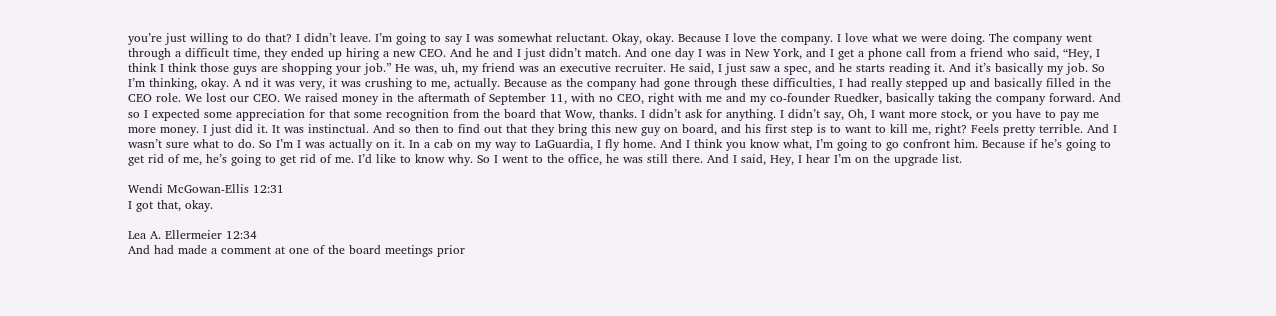you’re just willing to do that? I didn’t leave. I’m going to say I was somewhat reluctant. Okay, okay. Because I love the company. I love what we were doing. The company went through a difficult time, they ended up hiring a new CEO. And he and I just didn’t match. And one day I was in New York, and I get a phone call from a friend who said, “Hey, I think I think those guys are shopping your job.” He was, uh, my friend was an executive recruiter. He said, I just saw a spec, and he starts reading it. And it’s basically my job. So I’m thinking, okay. A nd it was very, it was crushing to me, actually. Because as the company had gone through these difficulties, I had really stepped up and basically filled in the CEO role. We lost our CEO. We raised money in the aftermath of September 11, with no CEO, right with me and my co-founder Ruedker, basically taking the company forward. And so I expected some appreciation for that some recognition from the board that Wow, thanks. I didn’t ask for anything. I didn’t say, Oh, I want more stock, or you have to pay me more money. I just did it. It was instinctual. And so then to find out that they bring this new guy on board, and his first step is to want to kill me, right? Feels pretty terrible. And I wasn’t sure what to do. So I’m I was actually on it. In a cab on my way to LaGuardia, I fly home. And I think you know what, I’m going to go confront him. Because if he’s going to get rid of me, he’s going to get rid of me. I’d like to know why. So I went to the office, he was still there. And I said, Hey, I hear I’m on the upgrade list.

Wendi McGowan-Ellis 12:31
I got that, okay.

Lea A. Ellermeier 12:34
And had made a comment at one of the board meetings prior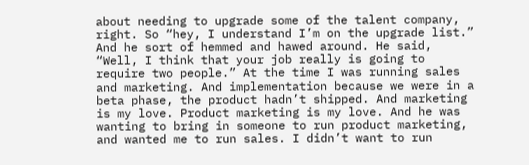about needing to upgrade some of the talent company, right. So “hey, I understand I’m on the upgrade list.” And he sort of hemmed and hawed around. He said, “Well, I think that your job really is going to require two people.” At the time I was running sales and marketing. And implementation because we were in a beta phase, the product hadn’t shipped. And marketing is my love. Product marketing is my love. And he was wanting to bring in someone to run product marketing, and wanted me to run sales. I didn’t want to run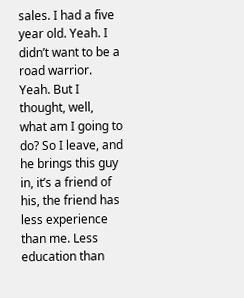sales. I had a five year old. Yeah. I didn’t want to be a road warrior. Yeah. But I thought, well, what am I going to do? So I leave, and he brings this guy in, it’s a friend of his, the friend has less experience than me. Less education than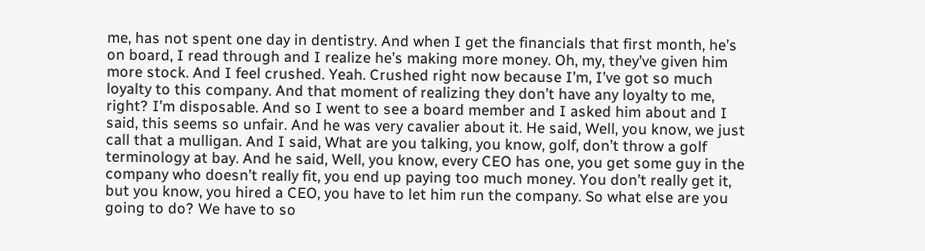me, has not spent one day in dentistry. And when I get the financials that first month, he’s on board, I read through and I realize he’s making more money. Oh, my, they’ve given him more stock. And I feel crushed. Yeah. Crushed right now because I’m, I’ve got so much loyalty to this company. And that moment of realizing they don’t have any loyalty to me, right? I’m disposable. And so I went to see a board member and I asked him about and I said, this seems so unfair. And he was very cavalier about it. He said, Well, you know, we just call that a mulligan. And I said, What are you talking, you know, golf, don’t throw a golf terminology at bay. And he said, Well, you know, every CEO has one, you get some guy in the company who doesn’t really fit, you end up paying too much money. You don’t really get it, but you know, you hired a CEO, you have to let him run the company. So what else are you going to do? We have to so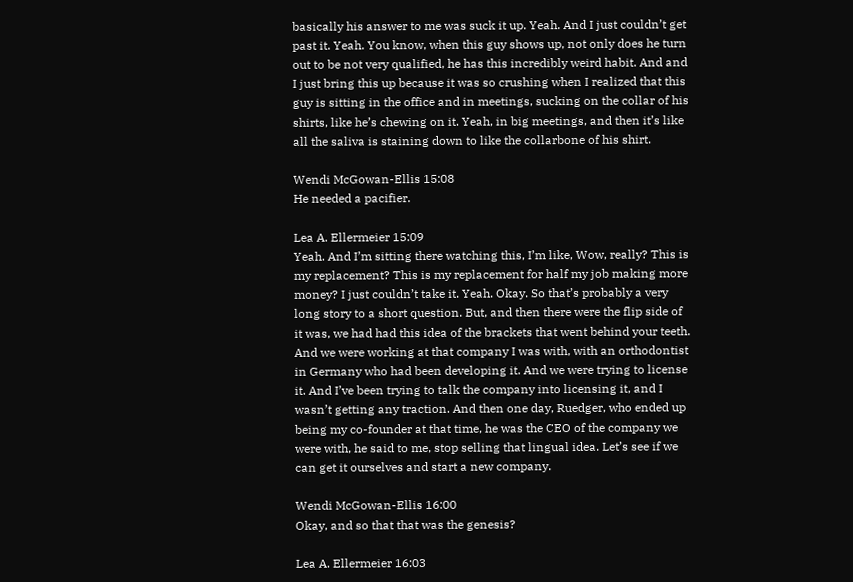basically his answer to me was suck it up. Yeah. And I just couldn’t get past it. Yeah. You know, when this guy shows up, not only does he turn out to be not very qualified, he has this incredibly weird habit. And and I just bring this up because it was so crushing when I realized that this guy is sitting in the office and in meetings, sucking on the collar of his shirts, like he’s chewing on it. Yeah, in big meetings, and then it’s like all the saliva is staining down to like the collarbone of his shirt.

Wendi McGowan-Ellis 15:08
He needed a pacifier.

Lea A. Ellermeier 15:09
Yeah. And I’m sitting there watching this, I’m like, Wow, really? This is my replacement? This is my replacement for half my job making more money? I just couldn’t take it. Yeah. Okay. So that’s probably a very long story to a short question. But, and then there were the flip side of it was, we had had this idea of the brackets that went behind your teeth. And we were working at that company I was with, with an orthodontist in Germany who had been developing it. And we were trying to license it. And I’ve been trying to talk the company into licensing it, and I wasn’t getting any traction. And then one day, Ruedger, who ended up being my co-founder at that time, he was the CEO of the company we were with, he said to me, stop selling that lingual idea. Let’s see if we can get it ourselves and start a new company.

Wendi McGowan-Ellis 16:00
Okay, and so that that was the genesis?

Lea A. Ellermeier 16:03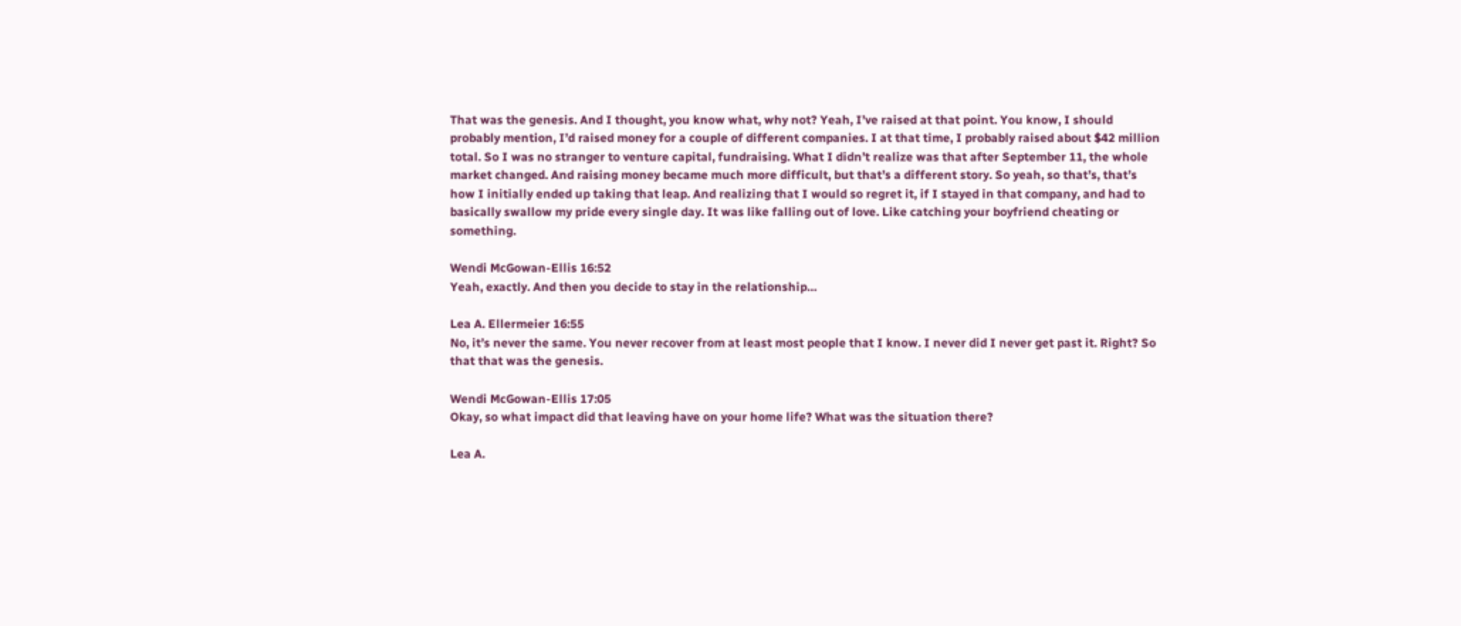That was the genesis. And I thought, you know what, why not? Yeah, I’ve raised at that point. You know, I should probably mention, I’d raised money for a couple of different companies. I at that time, I probably raised about $42 million total. So I was no stranger to venture capital, fundraising. What I didn’t realize was that after September 11, the whole market changed. And raising money became much more difficult, but that’s a different story. So yeah, so that’s, that’s how I initially ended up taking that leap. And realizing that I would so regret it, if I stayed in that company, and had to basically swallow my pride every single day. It was like falling out of love. Like catching your boyfriend cheating or something.

Wendi McGowan-Ellis 16:52
Yeah, exactly. And then you decide to stay in the relationship…

Lea A. Ellermeier 16:55
No, it’s never the same. You never recover from at least most people that I know. I never did I never get past it. Right? So that that was the genesis.

Wendi McGowan-Ellis 17:05
Okay, so what impact did that leaving have on your home life? What was the situation there?

Lea A.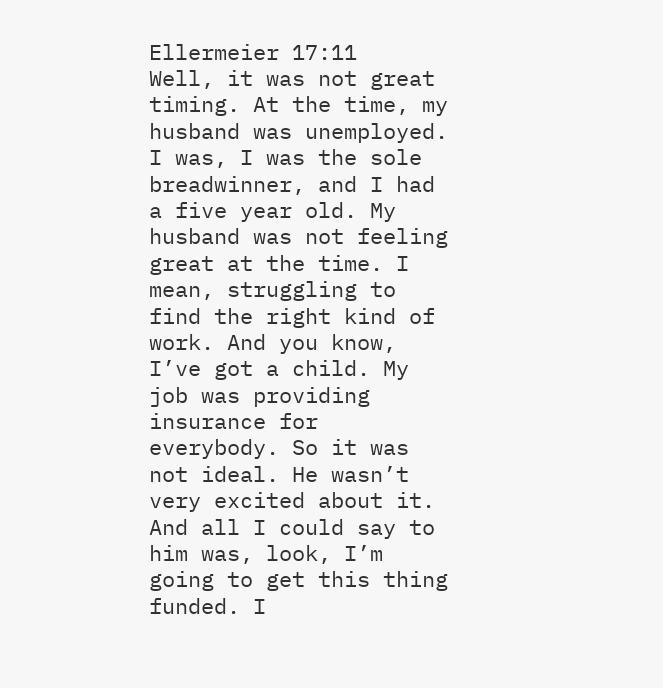Ellermeier 17:11
Well, it was not great timing. At the time, my husband was unemployed. I was, I was the sole breadwinner, and I had a five year old. My husband was not feeling great at the time. I mean, struggling to find the right kind of work. And you know, I’ve got a child. My job was providing insurance for everybody. So it was not ideal. He wasn’t very excited about it. And all I could say to him was, look, I’m going to get this thing funded. I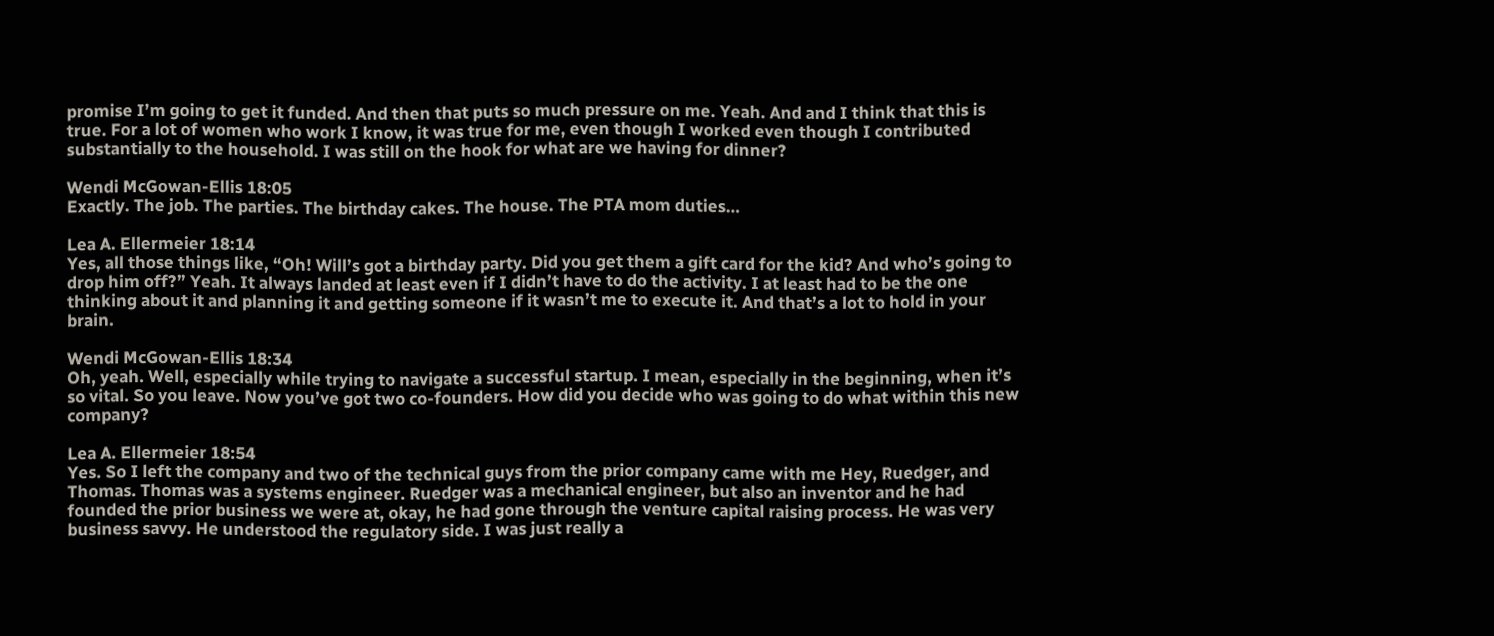promise I’m going to get it funded. And then that puts so much pressure on me. Yeah. And and I think that this is true. For a lot of women who work I know, it was true for me, even though I worked even though I contributed substantially to the household. I was still on the hook for what are we having for dinner?

Wendi McGowan-Ellis 18:05
Exactly. The job. The parties. The birthday cakes. The house. The PTA mom duties…

Lea A. Ellermeier 18:14
Yes, all those things like, “Oh! Will’s got a birthday party. Did you get them a gift card for the kid? And who’s going to drop him off?” Yeah. It always landed at least even if I didn’t have to do the activity. I at least had to be the one thinking about it and planning it and getting someone if it wasn’t me to execute it. And that’s a lot to hold in your brain.

Wendi McGowan-Ellis 18:34
Oh, yeah. Well, especially while trying to navigate a successful startup. I mean, especially in the beginning, when it’s so vital. So you leave. Now you’ve got two co-founders. How did you decide who was going to do what within this new company?

Lea A. Ellermeier 18:54
Yes. So I left the company and two of the technical guys from the prior company came with me Hey, Ruedger, and Thomas. Thomas was a systems engineer. Ruedger was a mechanical engineer, but also an inventor and he had founded the prior business we were at, okay, he had gone through the venture capital raising process. He was very business savvy. He understood the regulatory side. I was just really a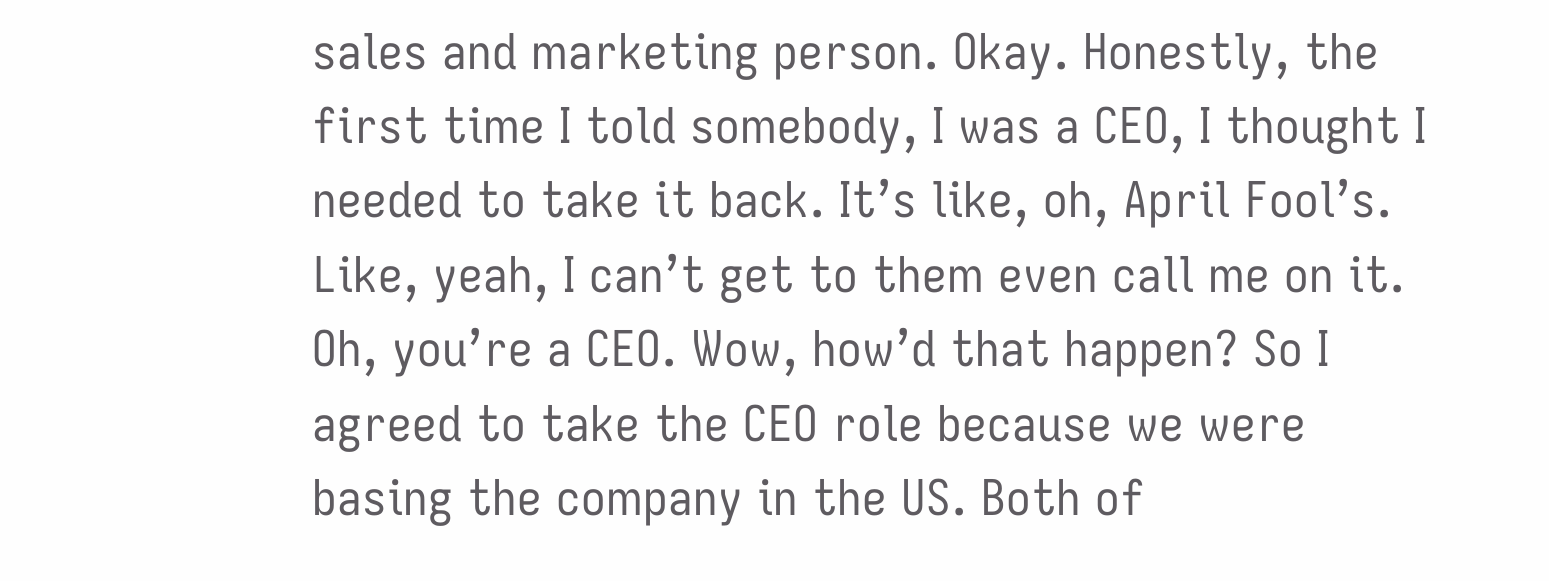sales and marketing person. Okay. Honestly, the first time I told somebody, I was a CEO, I thought I needed to take it back. It’s like, oh, April Fool’s. Like, yeah, I can’t get to them even call me on it. Oh, you’re a CEO. Wow, how’d that happen? So I agreed to take the CEO role because we were basing the company in the US. Both of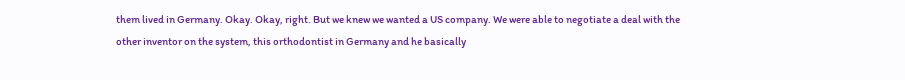them lived in Germany. Okay. Okay, right. But we knew we wanted a US company. We were able to negotiate a deal with the other inventor on the system, this orthodontist in Germany and he basically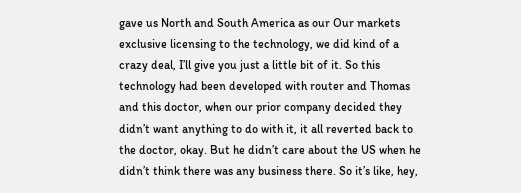gave us North and South America as our Our markets exclusive licensing to the technology, we did kind of a crazy deal, I’ll give you just a little bit of it. So this technology had been developed with router and Thomas and this doctor, when our prior company decided they didn’t want anything to do with it, it all reverted back to the doctor, okay. But he didn’t care about the US when he didn’t think there was any business there. So it’s like, hey,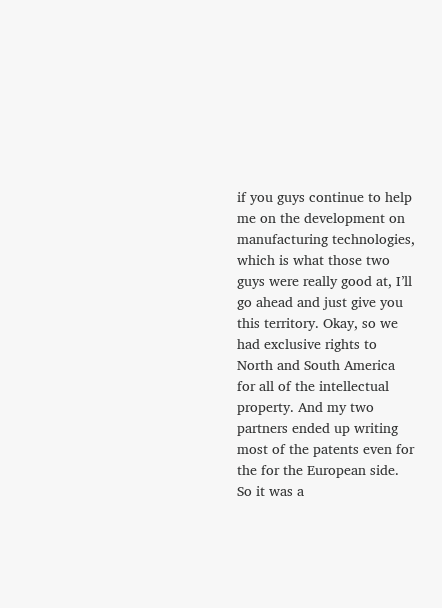if you guys continue to help me on the development on manufacturing technologies, which is what those two guys were really good at, I’ll go ahead and just give you this territory. Okay, so we had exclusive rights to North and South America for all of the intellectual property. And my two partners ended up writing most of the patents even for the for the European side. So it was a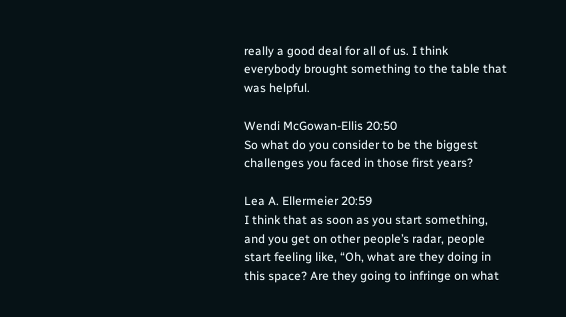really a good deal for all of us. I think everybody brought something to the table that was helpful.

Wendi McGowan-Ellis 20:50
So what do you consider to be the biggest challenges you faced in those first years?

Lea A. Ellermeier 20:59
I think that as soon as you start something, and you get on other people’s radar, people start feeling like, “Oh, what are they doing in this space? Are they going to infringe on what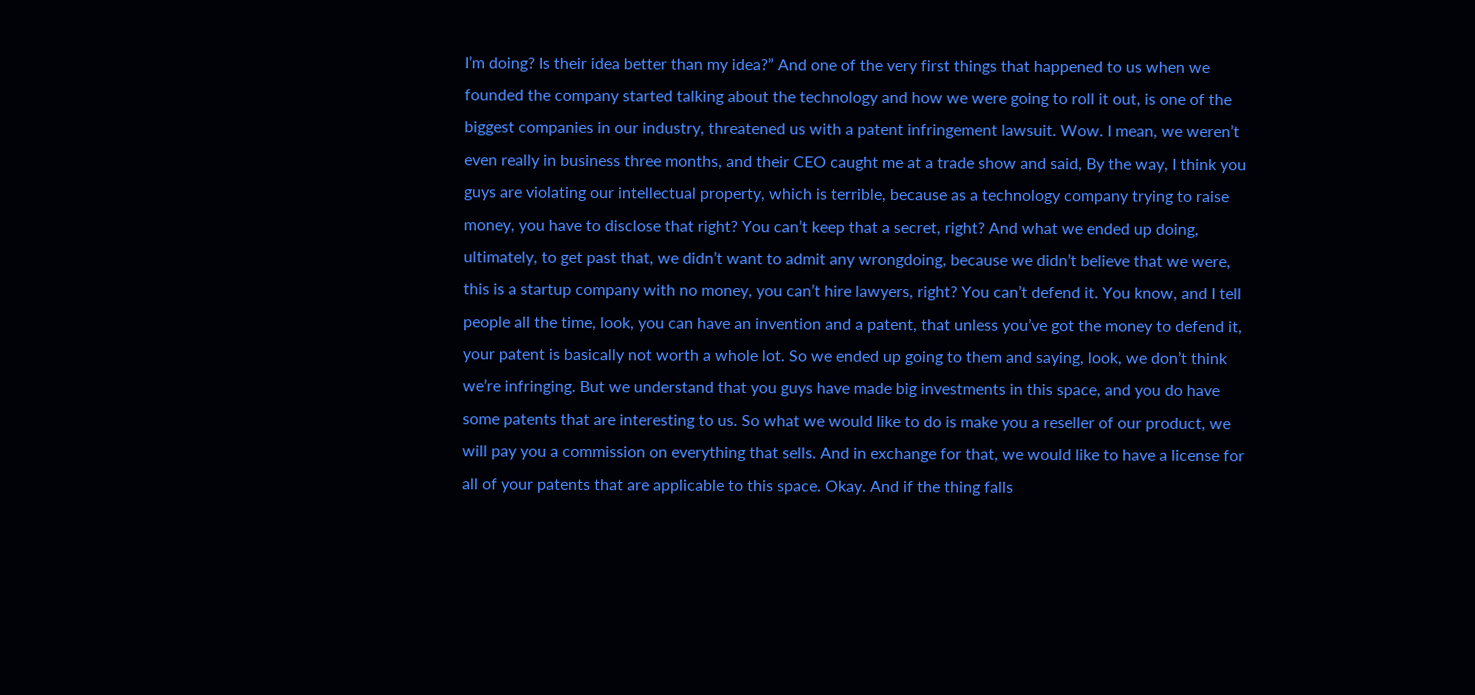I’m doing? Is their idea better than my idea?” And one of the very first things that happened to us when we founded the company started talking about the technology and how we were going to roll it out, is one of the biggest companies in our industry, threatened us with a patent infringement lawsuit. Wow. I mean, we weren’t even really in business three months, and their CEO caught me at a trade show and said, By the way, I think you guys are violating our intellectual property, which is terrible, because as a technology company trying to raise money, you have to disclose that right? You can’t keep that a secret, right? And what we ended up doing, ultimately, to get past that, we didn’t want to admit any wrongdoing, because we didn’t believe that we were, this is a startup company with no money, you can’t hire lawyers, right? You can’t defend it. You know, and I tell people all the time, look, you can have an invention and a patent, that unless you’ve got the money to defend it, your patent is basically not worth a whole lot. So we ended up going to them and saying, look, we don’t think we’re infringing. But we understand that you guys have made big investments in this space, and you do have some patents that are interesting to us. So what we would like to do is make you a reseller of our product, we will pay you a commission on everything that sells. And in exchange for that, we would like to have a license for all of your patents that are applicable to this space. Okay. And if the thing falls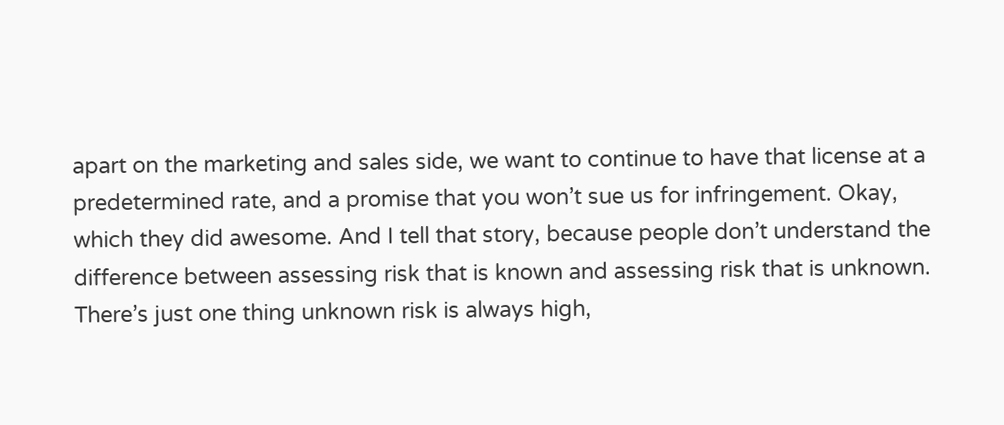apart on the marketing and sales side, we want to continue to have that license at a predetermined rate, and a promise that you won’t sue us for infringement. Okay, which they did awesome. And I tell that story, because people don’t understand the difference between assessing risk that is known and assessing risk that is unknown. There’s just one thing unknown risk is always high,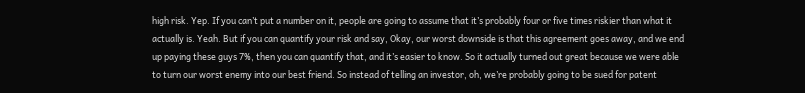high risk. Yep. If you can’t put a number on it, people are going to assume that it’s probably four or five times riskier than what it actually is. Yeah. But if you can quantify your risk and say, Okay, our worst downside is that this agreement goes away, and we end up paying these guys 7%, then you can quantify that, and it’s easier to know. So it actually turned out great because we were able to turn our worst enemy into our best friend. So instead of telling an investor, oh, we’re probably going to be sued for patent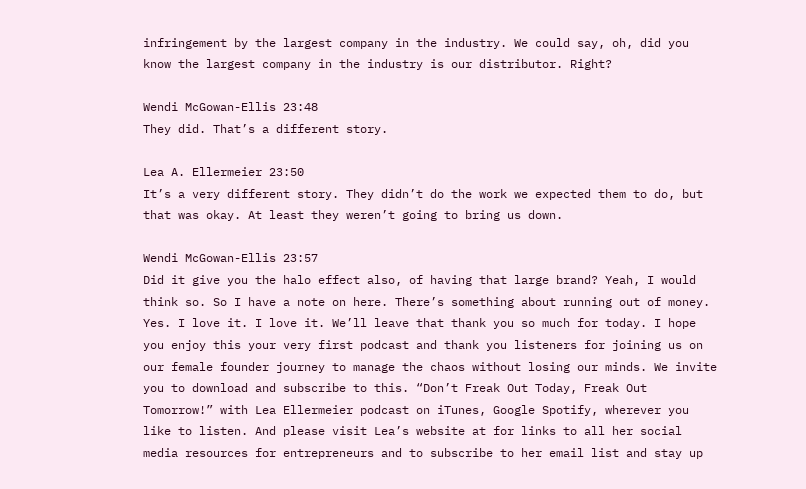infringement by the largest company in the industry. We could say, oh, did you know the largest company in the industry is our distributor. Right?

Wendi McGowan-Ellis 23:48
They did. That’s a different story.

Lea A. Ellermeier 23:50
It’s a very different story. They didn’t do the work we expected them to do, but that was okay. At least they weren’t going to bring us down.

Wendi McGowan-Ellis 23:57
Did it give you the halo effect also, of having that large brand? Yeah, I would think so. So I have a note on here. There’s something about running out of money. Yes. I love it. I love it. We’ll leave that thank you so much for today. I hope you enjoy this your very first podcast and thank you listeners for joining us on our female founder journey to manage the chaos without losing our minds. We invite you to download and subscribe to this. “Don’t Freak Out Today, Freak Out Tomorrow!” with Lea Ellermeier podcast on iTunes, Google Spotify, wherever you like to listen. And please visit Lea’s website at for links to all her social media resources for entrepreneurs and to subscribe to her email list and stay up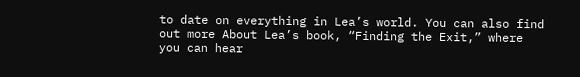to date on everything in Lea’s world. You can also find out more About Lea’s book, “Finding the Exit,” where you can hear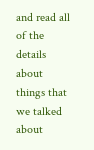and read all of the details about things that we talked about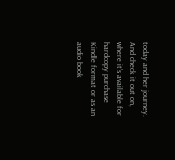today and her journey. And check it out on, where it’s available for hardcopy purchase Kindle format or as an audio book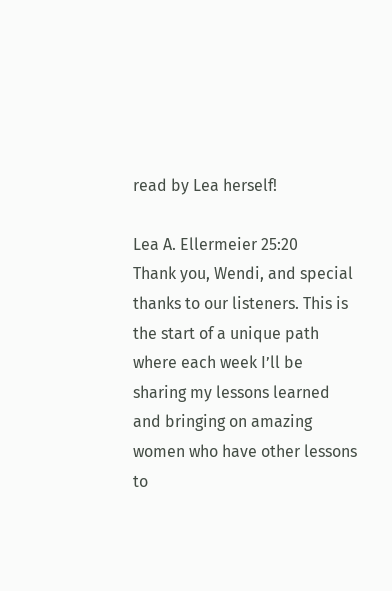read by Lea herself!

Lea A. Ellermeier 25:20
Thank you, Wendi, and special thanks to our listeners. This is the start of a unique path where each week I’ll be sharing my lessons learned and bringing on amazing women who have other lessons to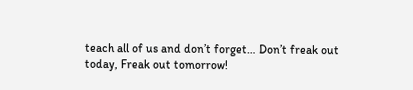teach all of us and don’t forget… Don’t freak out today, Freak out tomorrow!